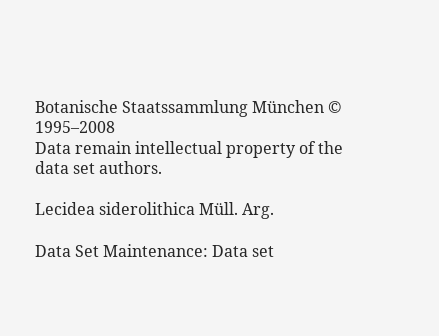Botanische Staatssammlung München © 1995–2008
Data remain intellectual property of the data set authors.

Lecidea siderolithica Müll. Arg.

Data Set Maintenance: Data set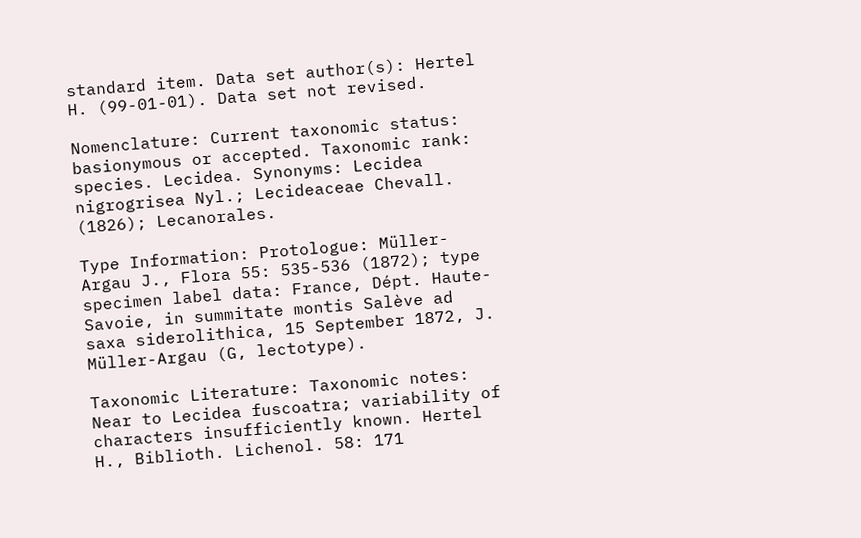standard item. Data set author(s): Hertel H. (99-01-01). Data set not revised.

Nomenclature: Current taxonomic status: basionymous or accepted. Taxonomic rank: species. Lecidea. Synonyms: Lecidea nigrogrisea Nyl.; Lecideaceae Chevall. (1826); Lecanorales.

Type Information: Protologue: Müller-Argau J., Flora 55: 535-536 (1872); type specimen label data: France, Dépt. Haute-Savoie, in summitate montis Salève ad saxa siderolithica, 15 September 1872, J. Müller-Argau (G, lectotype).

Taxonomic Literature: Taxonomic notes: Near to Lecidea fuscoatra; variability of characters insufficiently known. Hertel H., Biblioth. Lichenol. 58: 171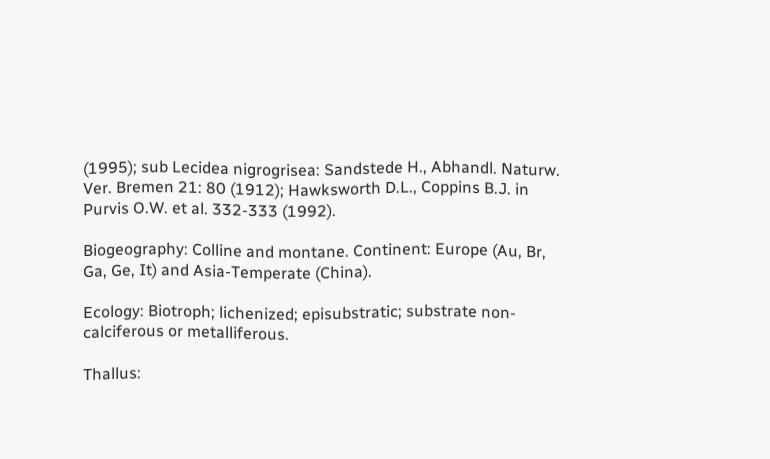(1995); sub Lecidea nigrogrisea: Sandstede H., Abhandl. Naturw. Ver. Bremen 21: 80 (1912); Hawksworth D.L., Coppins B.J. in Purvis O.W. et al. 332-333 (1992).

Biogeography: Colline and montane. Continent: Europe (Au, Br, Ga, Ge, It) and Asia-Temperate (China).

Ecology: Biotroph; lichenized; episubstratic; substrate non-calciferous or metalliferous.

Thallus: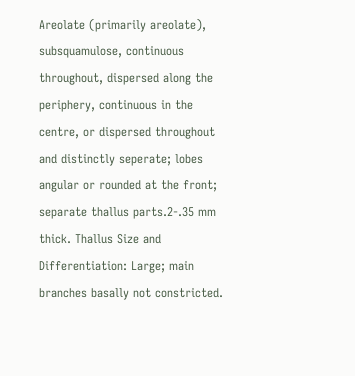Areolate (primarily areolate), subsquamulose, continuous throughout, dispersed along the periphery, continuous in the centre, or dispersed throughout and distinctly seperate; lobes angular or rounded at the front; separate thallus parts.2-.35 mm thick. Thallus Size and Differentiation: Large; main branches basally not constricted.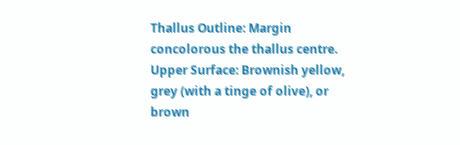Thallus Outline: Margin concolorous the thallus centre. Upper Surface: Brownish yellow, grey (with a tinge of olive), or brown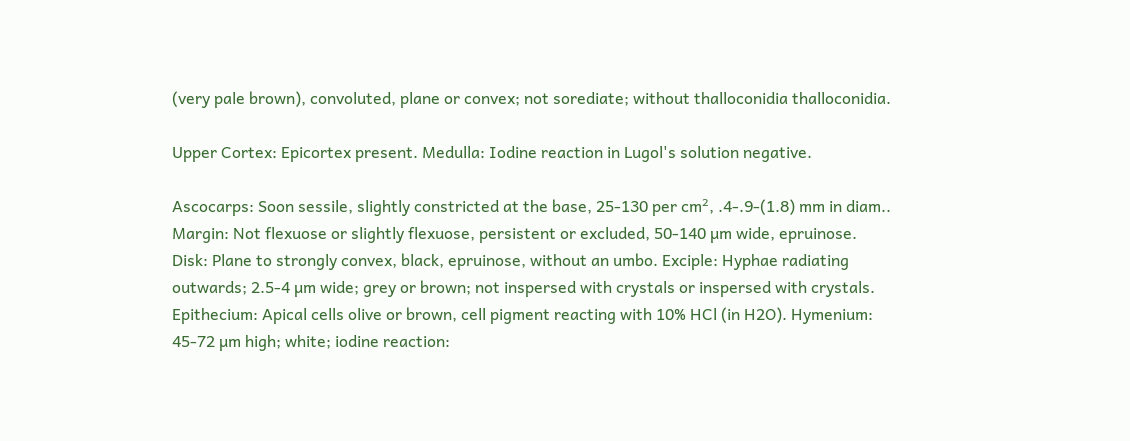(very pale brown), convoluted, plane or convex; not sorediate; without thalloconidia thalloconidia.

Upper Cortex: Epicortex present. Medulla: Iodine reaction in Lugol's solution negative.

Ascocarps: Soon sessile, slightly constricted at the base, 25-130 per cm², .4-.9-(1.8) mm in diam.. Margin: Not flexuose or slightly flexuose, persistent or excluded, 50-140 µm wide, epruinose. Disk: Plane to strongly convex, black, epruinose, without an umbo. Exciple: Hyphae radiating outwards; 2.5-4 µm wide; grey or brown; not inspersed with crystals or inspersed with crystals. Epithecium: Apical cells olive or brown, cell pigment reacting with 10% HCl (in H2O). Hymenium: 45-72 µm high; white; iodine reaction: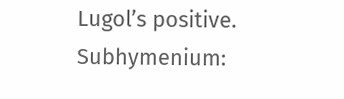Lugol’s positive. Subhymenium: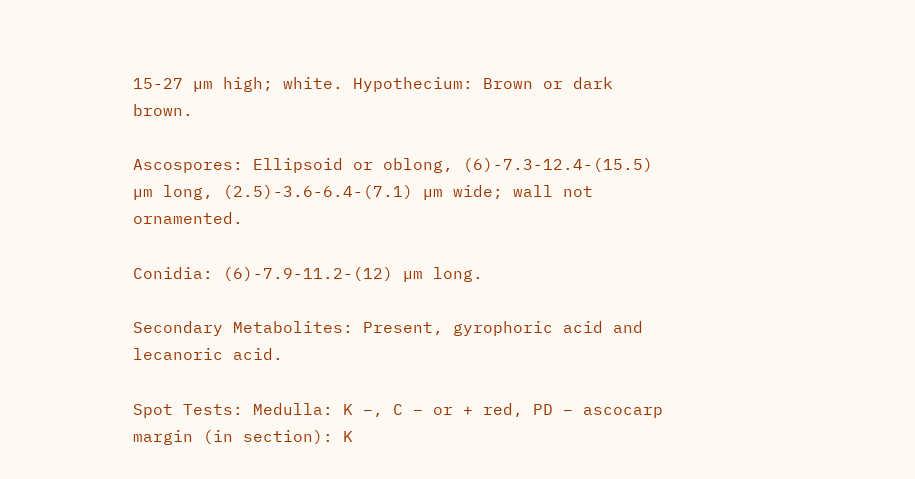15-27 µm high; white. Hypothecium: Brown or dark brown.

Ascospores: Ellipsoid or oblong, (6)-7.3-12.4-(15.5) µm long, (2.5)-3.6-6.4-(7.1) µm wide; wall not ornamented.

Conidia: (6)-7.9-11.2-(12) µm long.

Secondary Metabolites: Present, gyrophoric acid and lecanoric acid.

Spot Tests: Medulla: K –, C – or + red, PD – ascocarp margin (in section): K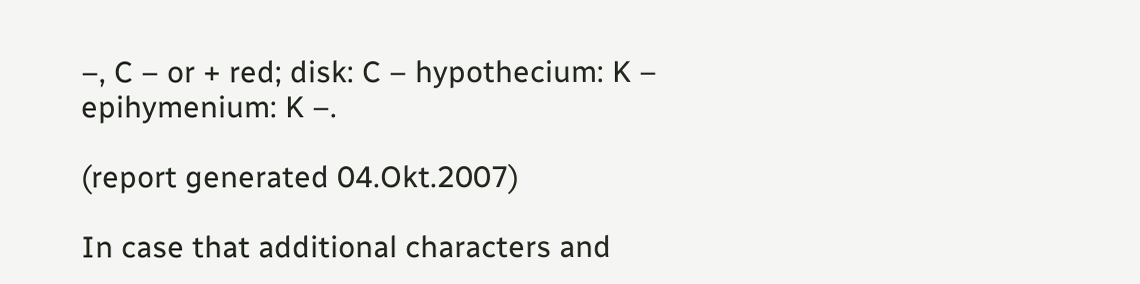–, C – or + red; disk: C – hypothecium: K – epihymenium: K –.

(report generated 04.Okt.2007)

In case that additional characters and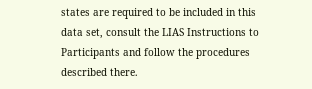states are required to be included in this data set, consult the LIAS Instructions to Participants and follow the procedures described there.